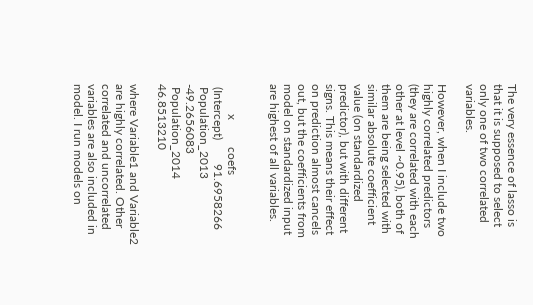The very essence of lasso is that it is supposed to select only one of two correlated variables.

However, when I include two highly correlated predictors (they are correlated with each other at level ~0.95), both of them are being selected with similar absolute coefficient value (on standardized predictor), but with different signs. This means their effect on prediction almost cancels out, but the coefficients from model on standardized input are highest of all variables.


          x         coefs
 (Intercept)        91.6958266
 Population_2013   -49.2656083
 Population_2014    46.8513210

where Variable1 and Variable2 are highly correlated. Other correlated and uncorrelated variables are also included in model. I run models on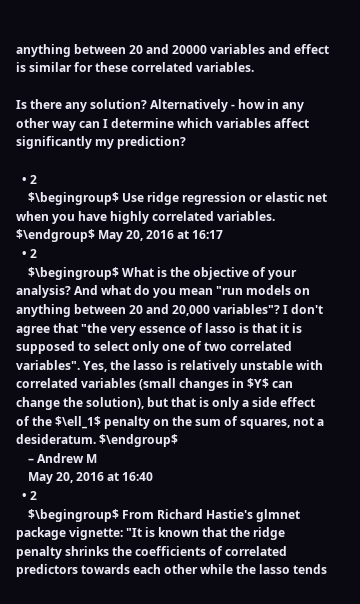anything between 20 and 20000 variables and effect is similar for these correlated variables.

Is there any solution? Alternatively - how in any other way can I determine which variables affect significantly my prediction?

  • 2
    $\begingroup$ Use ridge regression or elastic net when you have highly correlated variables. $\endgroup$ May 20, 2016 at 16:17
  • 2
    $\begingroup$ What is the objective of your analysis? And what do you mean "run models on anything between 20 and 20,000 variables"? I don't agree that "the very essence of lasso is that it is supposed to select only one of two correlated variables". Yes, the lasso is relatively unstable with correlated variables (small changes in $Y$ can change the solution), but that is only a side effect of the $\ell_1$ penalty on the sum of squares, not a desideratum. $\endgroup$
    – Andrew M
    May 20, 2016 at 16:40
  • 2
    $\begingroup$ From Richard Hastie's glmnet package vignette: "It is known that the ridge penalty shrinks the coefficients of correlated predictors towards each other while the lasso tends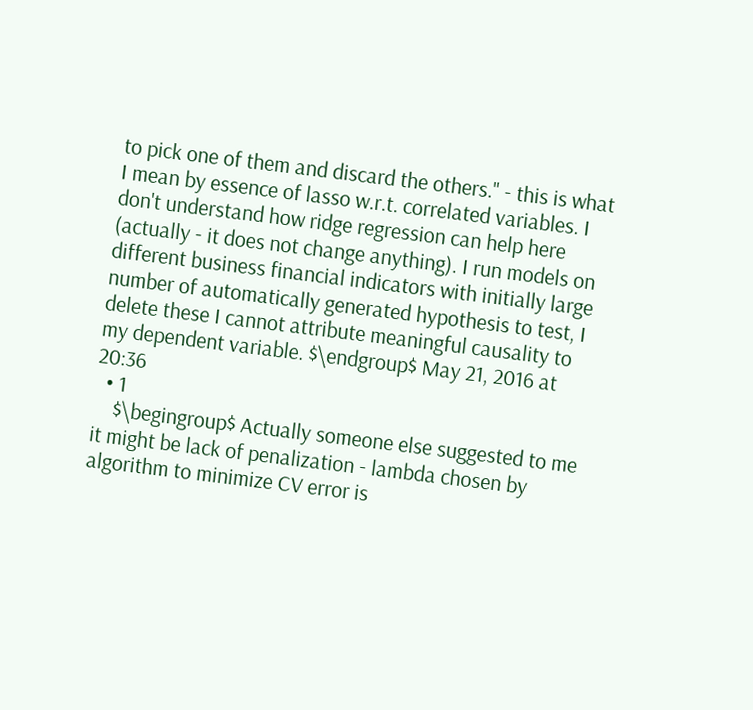to pick one of them and discard the others." - this is what I mean by essence of lasso w.r.t. correlated variables. I don't understand how ridge regression can help here (actually - it does not change anything). I run models on different business financial indicators with initially large number of automatically generated hypothesis to test, I delete these I cannot attribute meaningful causality to my dependent variable. $\endgroup$ May 21, 2016 at 20:36
  • 1
    $\begingroup$ Actually someone else suggested to me it might be lack of penalization - lambda chosen by algorithm to minimize CV error is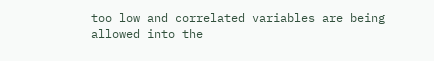too low and correlated variables are being allowed into the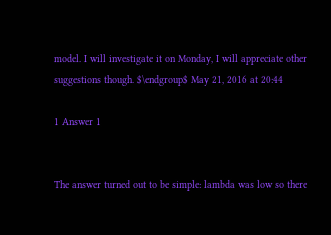model. I will investigate it on Monday, I will appreciate other suggestions though. $\endgroup$ May 21, 2016 at 20:44

1 Answer 1


The answer turned out to be simple: lambda was low so there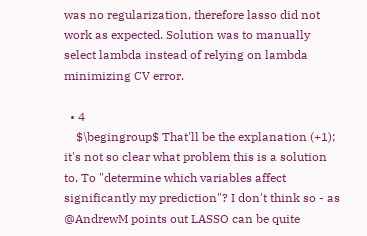was no regularization, therefore lasso did not work as expected. Solution was to manually select lambda instead of relying on lambda minimizing CV error.

  • 4
    $\begingroup$ That'll be the explanation (+1); it's not so clear what problem this is a solution to. To "determine which variables affect significantly my prediction"? I don't think so - as @AndrewM points out LASSO can be quite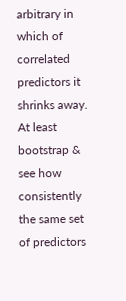arbitrary in which of correlated predictors it shrinks away. At least bootstrap & see how consistently the same set of predictors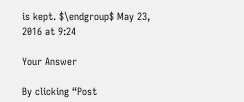is kept. $\endgroup$ May 23, 2016 at 9:24

Your Answer

By clicking “Post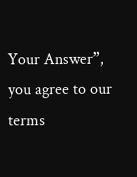Your Answer”, you agree to our terms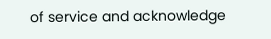of service and acknowledge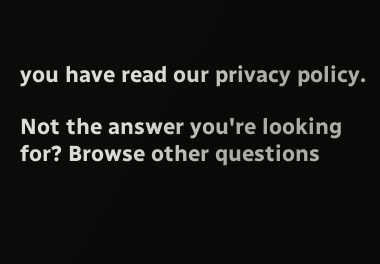you have read our privacy policy.

Not the answer you're looking for? Browse other questions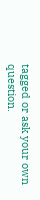tagged or ask your own question.